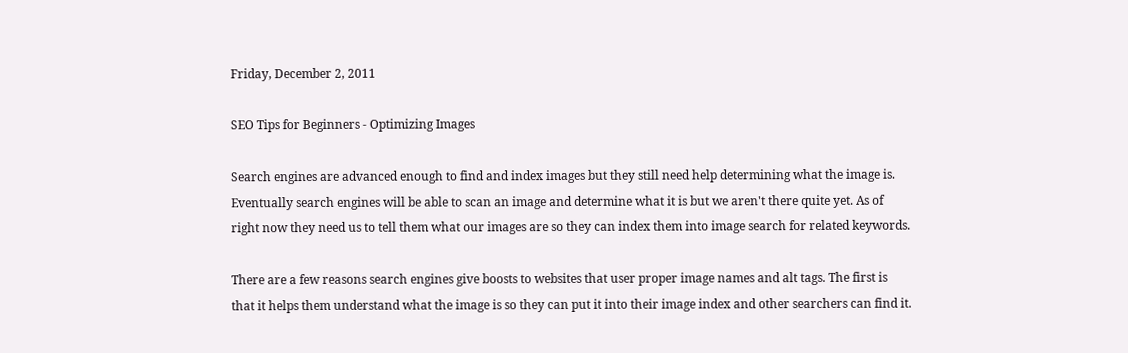Friday, December 2, 2011

SEO Tips for Beginners - Optimizing Images

Search engines are advanced enough to find and index images but they still need help determining what the image is. Eventually search engines will be able to scan an image and determine what it is but we aren't there quite yet. As of right now they need us to tell them what our images are so they can index them into image search for related keywords.

There are a few reasons search engines give boosts to websites that user proper image names and alt tags. The first is that it helps them understand what the image is so they can put it into their image index and other searchers can find it.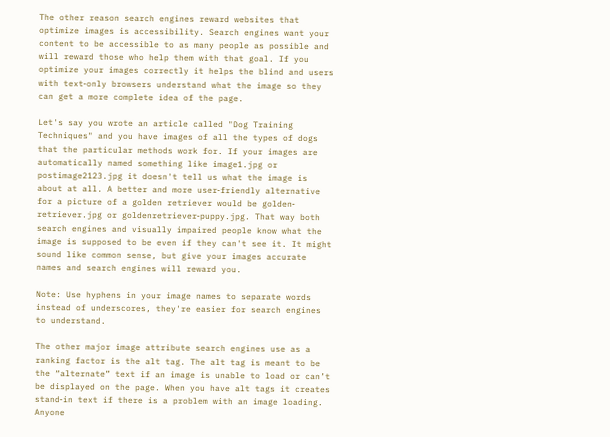The other reason search engines reward websites that optimize images is accessibility. Search engines want your content to be accessible to as many people as possible and will reward those who help them with that goal. If you optimize your images correctly it helps the blind and users with text‐only browsers understand what the image so they can get a more complete idea of the page.

Let's say you wrote an article called "Dog Training Techniques" and you have images of all the types of dogs that the particular methods work for. If your images are automatically named something like image1.jpg or postimage2123.jpg it doesn't tell us what the image is about at all. A better and more user‐friendly alternative for a picture of a golden retriever would be golden‐retriever.jpg or goldenretriever‐puppy.jpg. That way both search engines and visually impaired people know what the image is supposed to be even if they can't see it. It might sound like common sense, but give your images accurate names and search engines will reward you.

Note: Use hyphens in your image names to separate words instead of underscores, they're easier for search engines to understand.

The other major image attribute search engines use as a ranking factor is the alt tag. The alt tag is meant to be the “alternate” text if an image is unable to load or can’t be displayed on the page. When you have alt tags it creates stand‐in text if there is a problem with an image loading. Anyone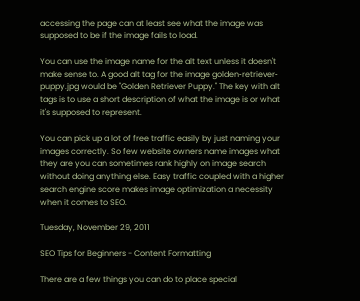accessing the page can at least see what the image was supposed to be if the image fails to load.

You can use the image name for the alt text unless it doesn't make sense to. A good alt tag for the image golden‐retriever‐puppy.jpg would be "Golden Retriever Puppy." The key with alt tags is to use a short description of what the image is or what it's supposed to represent.

You can pick up a lot of free traffic easily by just naming your images correctly. So few website owners name images what they are you can sometimes rank highly on image search without doing anything else. Easy traffic coupled with a higher search engine score makes image optimization a necessity when it comes to SEO.

Tuesday, November 29, 2011

SEO Tips for Beginners - Content Formatting

There are a few things you can do to place special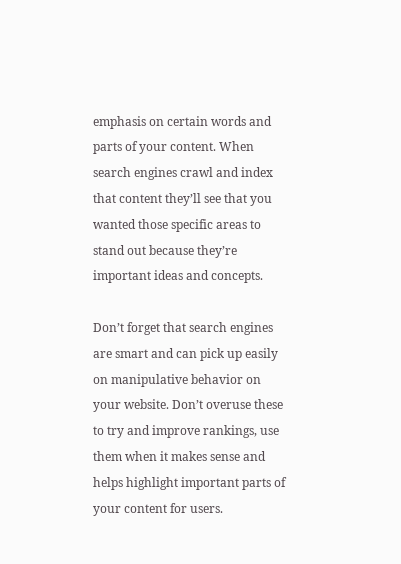emphasis on certain words and parts of your content. When search engines crawl and index that content they’ll see that you wanted those specific areas to stand out because they’re important ideas and concepts.

Don’t forget that search engines are smart and can pick up easily on manipulative behavior on your website. Don’t overuse these to try and improve rankings, use them when it makes sense and helps highlight important parts of your content for users.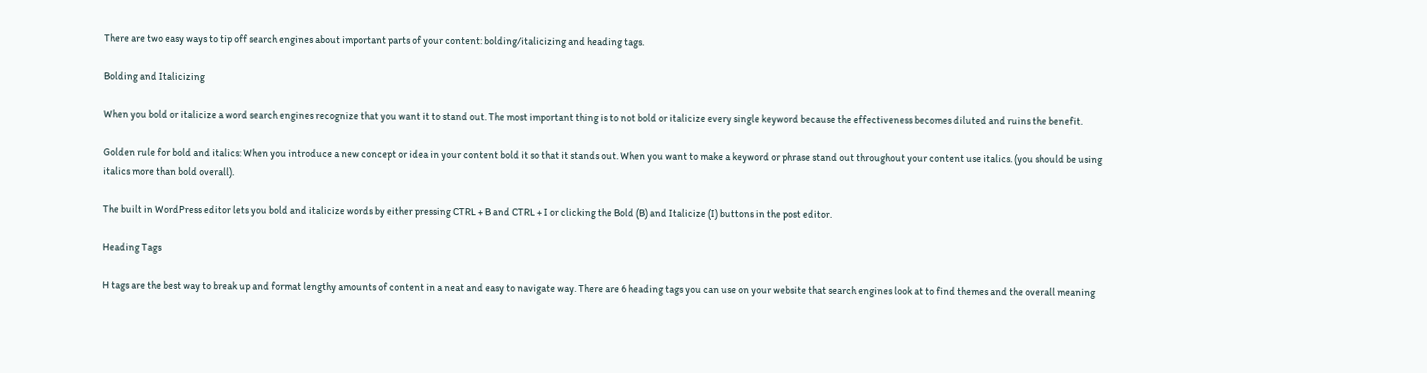There are two easy ways to tip off search engines about important parts of your content: bolding/italicizing and heading tags.

Bolding and Italicizing

When you bold or italicize a word search engines recognize that you want it to stand out. The most important thing is to not bold or italicize every single keyword because the effectiveness becomes diluted and ruins the benefit.

Golden rule for bold and italics: When you introduce a new concept or idea in your content bold it so that it stands out. When you want to make a keyword or phrase stand out throughout your content use italics. (you should be using italics more than bold overall).

The built in WordPress editor lets you bold and italicize words by either pressing CTRL + B and CTRL + I or clicking the Bold (B) and Italicize (I) buttons in the post editor.

Heading Tags

H tags are the best way to break up and format lengthy amounts of content in a neat and easy to navigate way. There are 6 heading tags you can use on your website that search engines look at to find themes and the overall meaning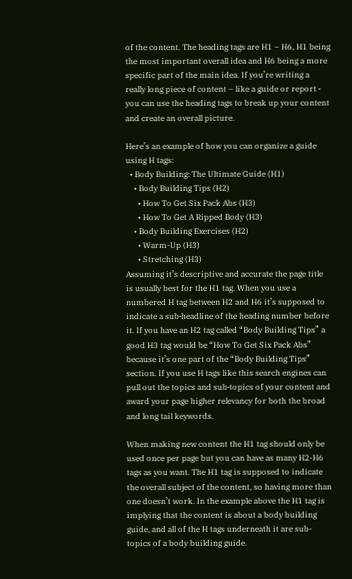of the content. The heading tags are H1 – H6, H1 being the most important overall idea and H6 being a more specific part of the main idea. If you’re writing a really long piece of content – like a guide or report ‐ you can use the heading tags to break up your content and create an overall picture.

Here’s an example of how you can organize a guide using H tags:
  • Body Building: The Ultimate Guide (H1)
    • Body Building Tips (H2)
      • How To Get Six Pack Abs (H3)
      • How To Get A Ripped Body (H3)
    • Body Building Exercises (H2)
      • Warm-Up (H3)
      • Stretching (H3)
Assuming it’s descriptive and accurate the page title is usually best for the H1 tag. When you use a numbered H tag between H2 and H6 it’s supposed to indicate a sub‐headline of the heading number before it. If you have an H2 tag called “Body Building Tips” a good H3 tag would be “How To Get Six Pack Abs” because it’s one part of the “Body Building Tips” section. If you use H tags like this search engines can pull out the topics and sub‐topics of your content and award your page higher relevancy for both the broad and long tail keywords.

When making new content the H1 tag should only be used once per page but you can have as many H2-H6 tags as you want. The H1 tag is supposed to indicate the overall subject of the content, so having more than one doesn’t work. In the example above the H1 tag is implying that the content is about a body building guide, and all of the H tags underneath it are sub-topics of a body building guide.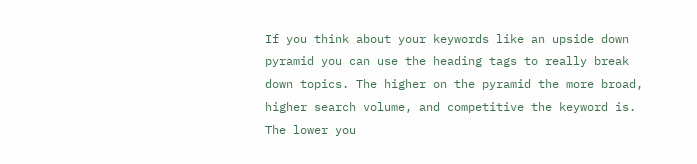If you think about your keywords like an upside down pyramid you can use the heading tags to really break down topics. The higher on the pyramid the more broad, higher search volume, and competitive the keyword is. The lower you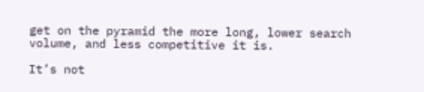get on the pyramid the more long, lower search volume, and less competitive it is.

It’s not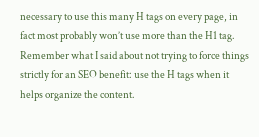necessary to use this many H tags on every page, in fact most probably won’t use more than the H1 tag. Remember what I said about not trying to force things strictly for an SEO benefit: use the H tags when it helps organize the content.